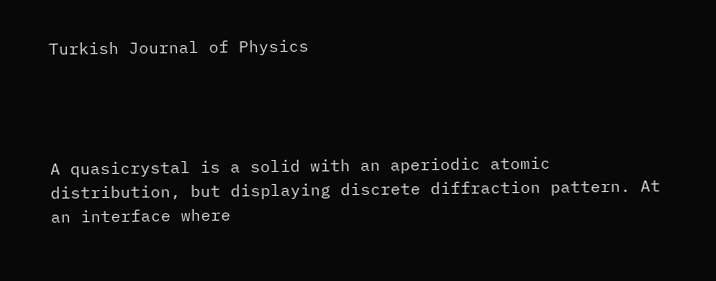Turkish Journal of Physics




A quasicrystal is a solid with an aperiodic atomic distribution, but displaying discrete diffraction pattern. At an interface where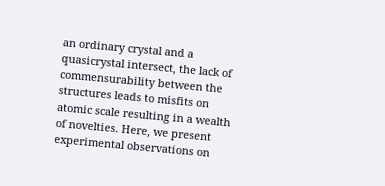an ordinary crystal and a quasicrystal intersect, the lack of commensurability between the structures leads to misfits on atomic scale resulting in a wealth of novelties. Here, we present experimental observations on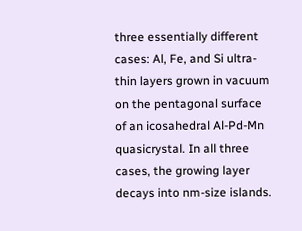three essentially different cases: Al, Fe, and Si ultra-thin layers grown in vacuum on the pentagonal surface of an icosahedral Al-Pd-Mn quasicrystal. In all three cases, the growing layer decays into nm-size islands.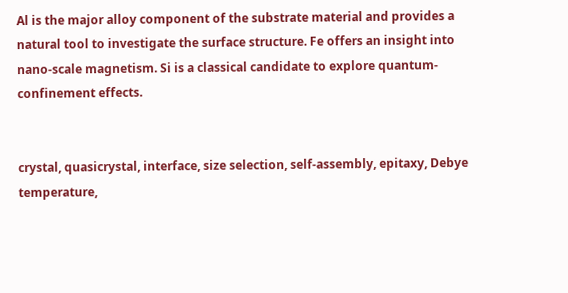Al is the major alloy component of the substrate material and provides a natural tool to investigate the surface structure. Fe offers an insight into nano-scale magnetism. Si is a classical candidate to explore quantum-confinement effects.


crystal, quasicrystal, interface, size selection, self-assembly, epitaxy, Debye temperature,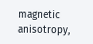magnetic anisotropy,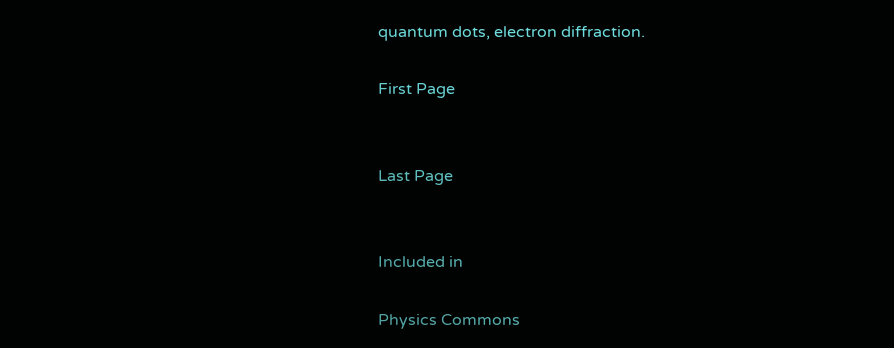quantum dots, electron diffraction.

First Page


Last Page


Included in

Physics Commons